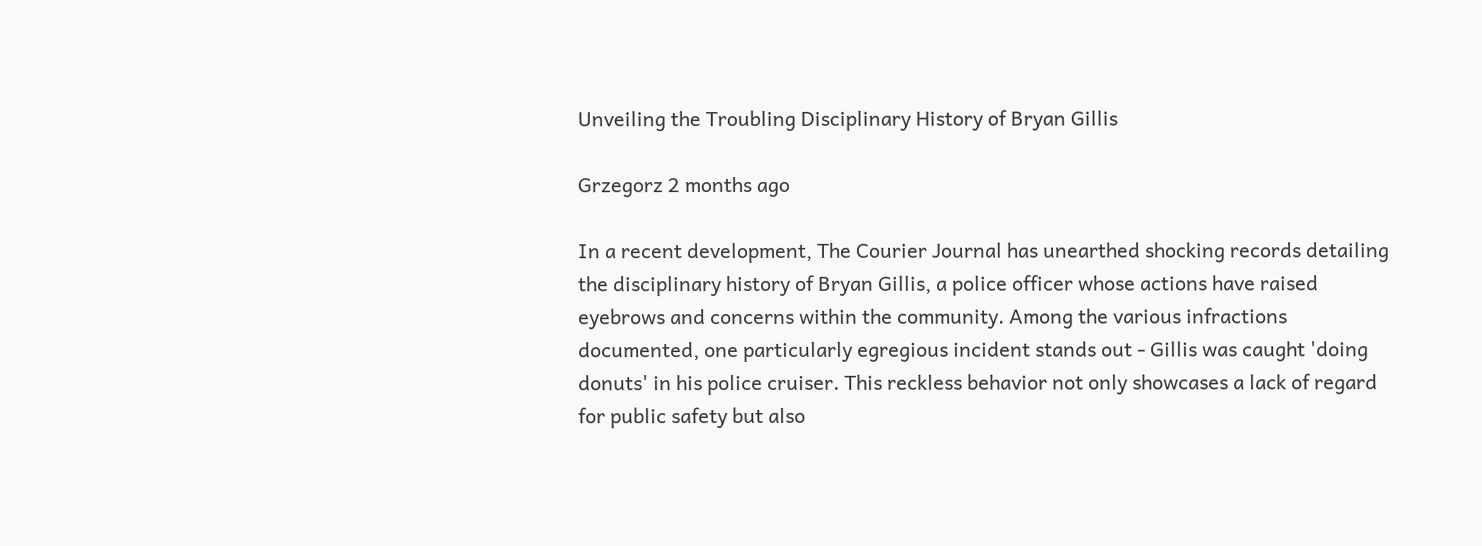Unveiling the Troubling Disciplinary History of Bryan Gillis

Grzegorz 2 months ago

In a recent development, The Courier Journal has unearthed shocking records detailing the disciplinary history of Bryan Gillis, a police officer whose actions have raised eyebrows and concerns within the community. Among the various infractions documented, one particularly egregious incident stands out - Gillis was caught 'doing donuts' in his police cruiser. This reckless behavior not only showcases a lack of regard for public safety but also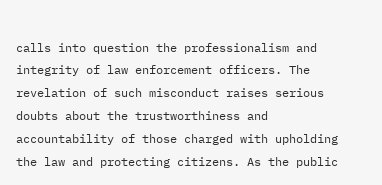calls into question the professionalism and integrity of law enforcement officers. The revelation of such misconduct raises serious doubts about the trustworthiness and accountability of those charged with upholding the law and protecting citizens. As the public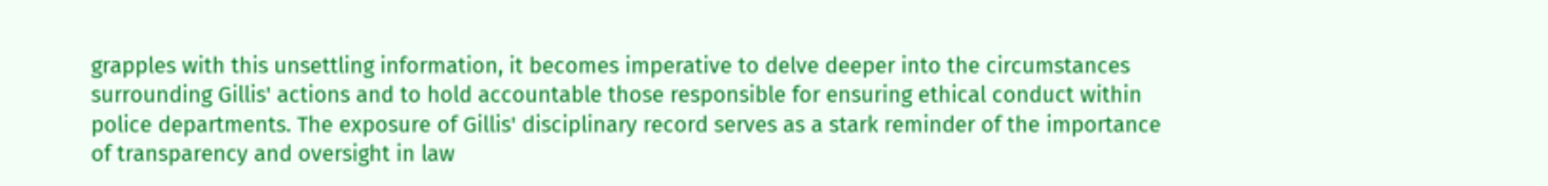grapples with this unsettling information, it becomes imperative to delve deeper into the circumstances surrounding Gillis' actions and to hold accountable those responsible for ensuring ethical conduct within police departments. The exposure of Gillis' disciplinary record serves as a stark reminder of the importance of transparency and oversight in law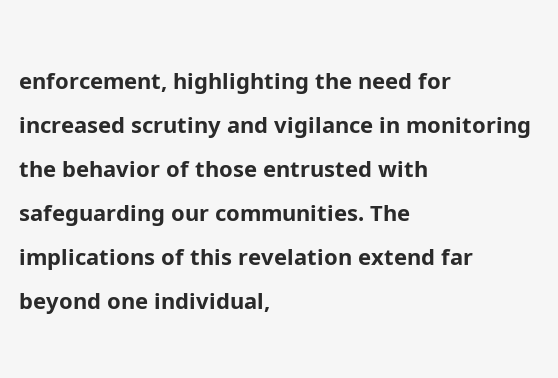enforcement, highlighting the need for increased scrutiny and vigilance in monitoring the behavior of those entrusted with safeguarding our communities. The implications of this revelation extend far beyond one individual,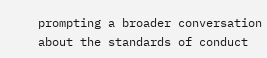prompting a broader conversation about the standards of conduct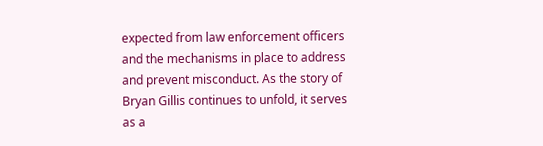expected from law enforcement officers and the mechanisms in place to address and prevent misconduct. As the story of Bryan Gillis continues to unfold, it serves as a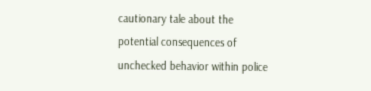cautionary tale about the potential consequences of unchecked behavior within police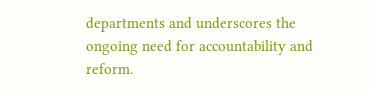departments and underscores the ongoing need for accountability and reform.